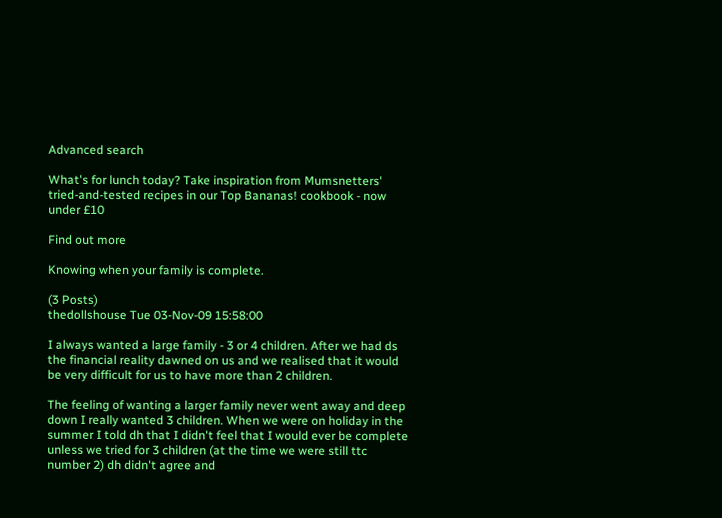Advanced search

What's for lunch today? Take inspiration from Mumsnetters' tried-and-tested recipes in our Top Bananas! cookbook - now under £10

Find out more

Knowing when your family is complete.

(3 Posts)
thedollshouse Tue 03-Nov-09 15:58:00

I always wanted a large family - 3 or 4 children. After we had ds the financial reality dawned on us and we realised that it would be very difficult for us to have more than 2 children.

The feeling of wanting a larger family never went away and deep down I really wanted 3 children. When we were on holiday in the summer I told dh that I didn't feel that I would ever be complete unless we tried for 3 children (at the time we were still ttc number 2) dh didn't agree and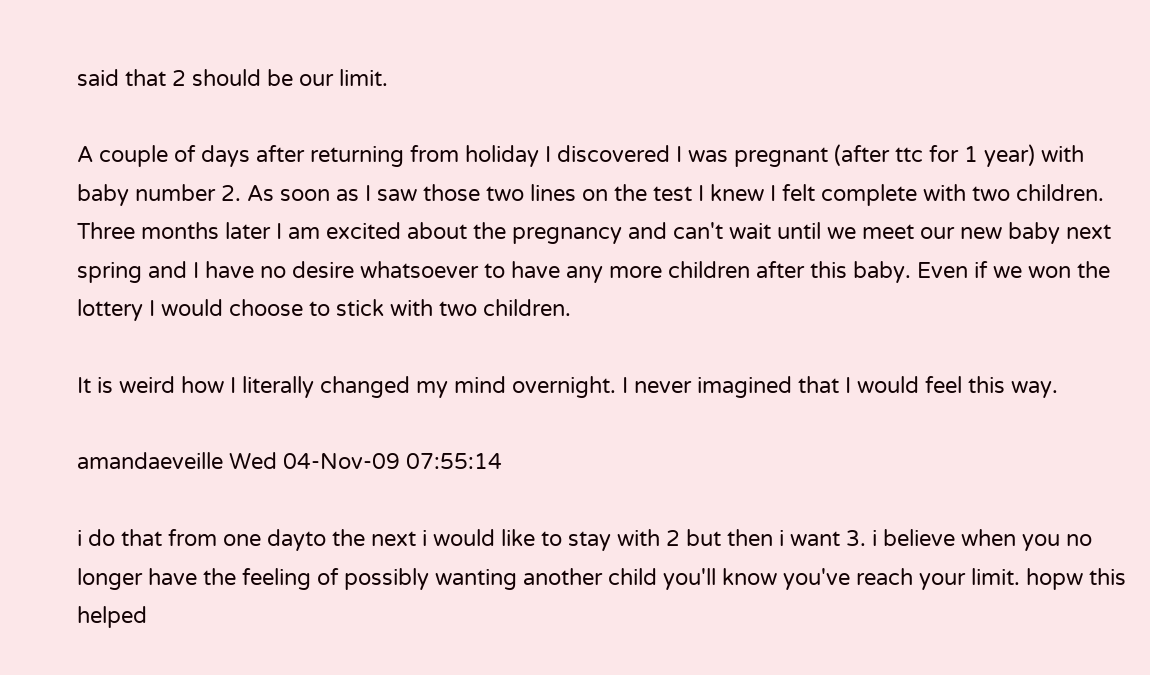said that 2 should be our limit.

A couple of days after returning from holiday I discovered I was pregnant (after ttc for 1 year) with baby number 2. As soon as I saw those two lines on the test I knew I felt complete with two children. Three months later I am excited about the pregnancy and can't wait until we meet our new baby next spring and I have no desire whatsoever to have any more children after this baby. Even if we won the lottery I would choose to stick with two children.

It is weird how I literally changed my mind overnight. I never imagined that I would feel this way.

amandaeveille Wed 04-Nov-09 07:55:14

i do that from one dayto the next i would like to stay with 2 but then i want 3. i believe when you no longer have the feeling of possibly wanting another child you'll know you've reach your limit. hopw this helped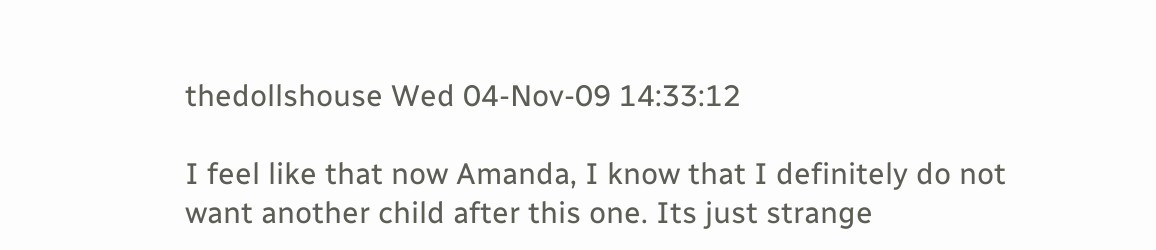thedollshouse Wed 04-Nov-09 14:33:12

I feel like that now Amanda, I know that I definitely do not want another child after this one. Its just strange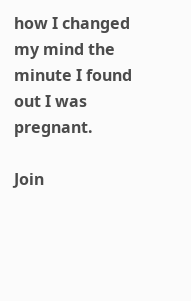how I changed my mind the minute I found out I was pregnant.

Join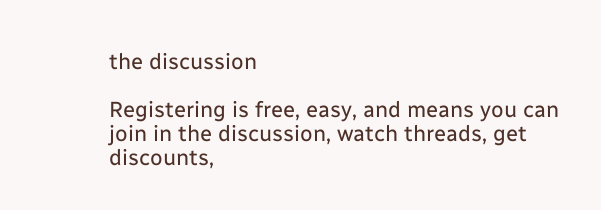the discussion

Registering is free, easy, and means you can join in the discussion, watch threads, get discounts,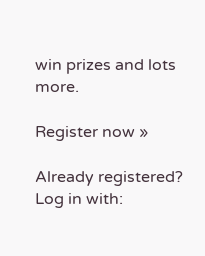win prizes and lots more.

Register now »

Already registered? Log in with: